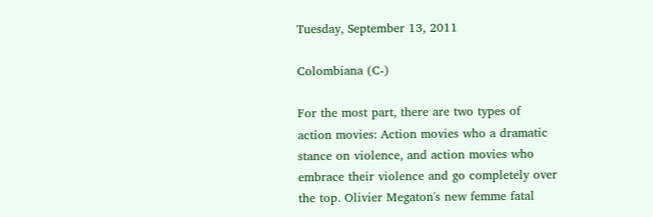Tuesday, September 13, 2011

Colombiana (C-)

For the most part, there are two types of action movies: Action movies who a dramatic stance on violence, and action movies who embrace their violence and go completely over the top. Olivier Megaton's new femme fatal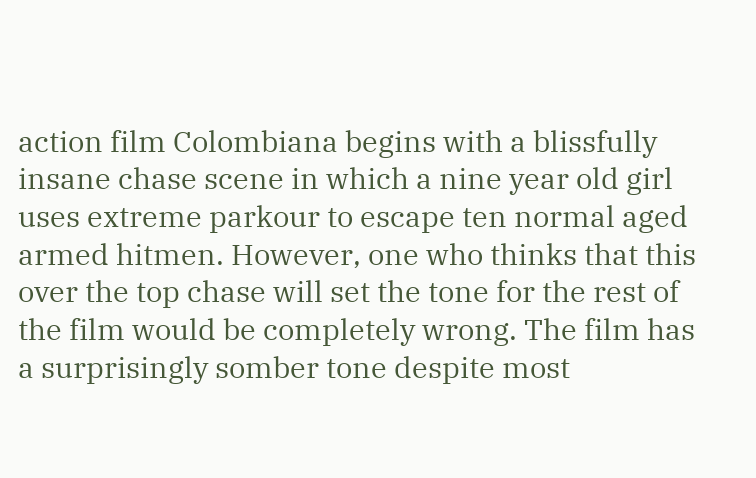action film Colombiana begins with a blissfully insane chase scene in which a nine year old girl uses extreme parkour to escape ten normal aged armed hitmen. However, one who thinks that this over the top chase will set the tone for the rest of the film would be completely wrong. The film has a surprisingly somber tone despite most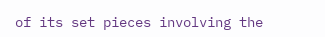of its set pieces involving the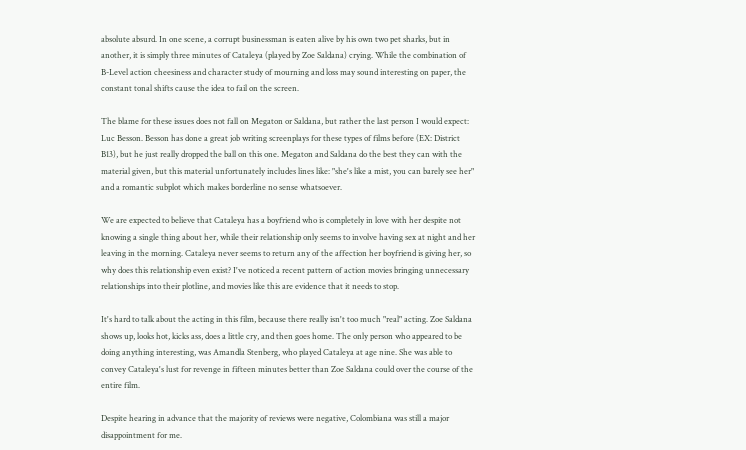absolute absurd. In one scene, a corrupt businessman is eaten alive by his own two pet sharks, but in another, it is simply three minutes of Cataleya (played by Zoe Saldana) crying. While the combination of B-Level action cheesiness and character study of mourning and loss may sound interesting on paper, the constant tonal shifts cause the idea to fail on the screen.

The blame for these issues does not fall on Megaton or Saldana, but rather the last person I would expect: Luc Besson. Besson has done a great job writing screenplays for these types of films before (EX: District B13), but he just really dropped the ball on this one. Megaton and Saldana do the best they can with the material given, but this material unfortunately includes lines like: "she's like a mist, you can barely see her" and a romantic subplot which makes borderline no sense whatsoever.

We are expected to believe that Cataleya has a boyfriend who is completely in love with her despite not knowing a single thing about her, while their relationship only seems to involve having sex at night and her leaving in the morning. Cataleya never seems to return any of the affection her boyfriend is giving her, so why does this relationship even exist? I've noticed a recent pattern of action movies bringing unnecessary relationships into their plotline, and movies like this are evidence that it needs to stop.

It's hard to talk about the acting in this film, because there really isn't too much "real" acting. Zoe Saldana shows up, looks hot, kicks ass, does a little cry, and then goes home. The only person who appeared to be doing anything interesting, was Amandla Stenberg, who played Cataleya at age nine. She was able to convey Cataleya's lust for revenge in fifteen minutes better than Zoe Saldana could over the course of the entire film.

Despite hearing in advance that the majority of reviews were negative, Colombiana was still a major disappointment for me.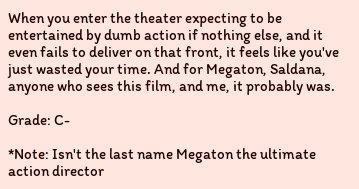When you enter the theater expecting to be entertained by dumb action if nothing else, and it even fails to deliver on that front, it feels like you've just wasted your time. And for Megaton, Saldana, anyone who sees this film, and me, it probably was.

Grade: C-

*Note: Isn't the last name Megaton the ultimate action director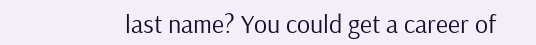last name? You could get a career of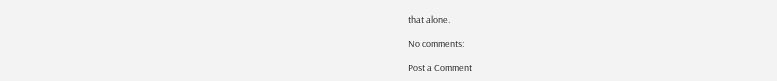that alone.

No comments:

Post a Comment